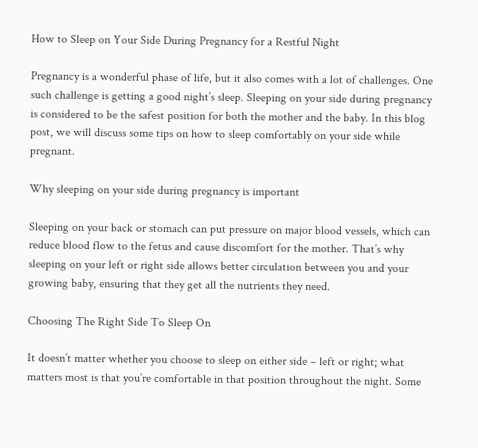How to Sleep on Your Side During Pregnancy for a Restful Night

Pregnancy is a wonderful phase of life, but it also comes with a lot of challenges. One such challenge is getting a good night’s sleep. Sleeping on your side during pregnancy is considered to be the safest position for both the mother and the baby. In this blog post, we will discuss some tips on how to sleep comfortably on your side while pregnant.

Why sleeping on your side during pregnancy is important

Sleeping on your back or stomach can put pressure on major blood vessels, which can reduce blood flow to the fetus and cause discomfort for the mother. That’s why sleeping on your left or right side allows better circulation between you and your growing baby, ensuring that they get all the nutrients they need.

Choosing The Right Side To Sleep On

It doesn’t matter whether you choose to sleep on either side – left or right; what matters most is that you’re comfortable in that position throughout the night. Some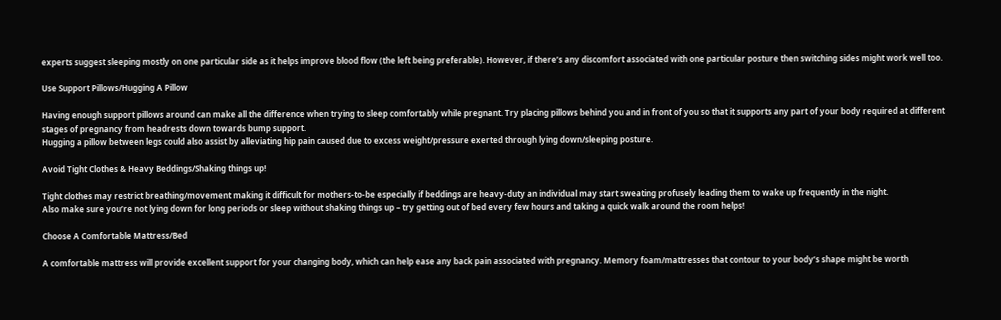experts suggest sleeping mostly on one particular side as it helps improve blood flow (the left being preferable). However, if there’s any discomfort associated with one particular posture then switching sides might work well too.

Use Support Pillows/Hugging A Pillow

Having enough support pillows around can make all the difference when trying to sleep comfortably while pregnant. Try placing pillows behind you and in front of you so that it supports any part of your body required at different stages of pregnancy from headrests down towards bump support.
Hugging a pillow between legs could also assist by alleviating hip pain caused due to excess weight/pressure exerted through lying down/sleeping posture.

Avoid Tight Clothes & Heavy Beddings/Shaking things up!

Tight clothes may restrict breathing/movement making it difficult for mothers-to-be especially if beddings are heavy-duty an individual may start sweating profusely leading them to wake up frequently in the night.
Also make sure you’re not lying down for long periods or sleep without shaking things up – try getting out of bed every few hours and taking a quick walk around the room helps!

Choose A Comfortable Mattress/Bed

A comfortable mattress will provide excellent support for your changing body, which can help ease any back pain associated with pregnancy. Memory foam/mattresses that contour to your body’s shape might be worth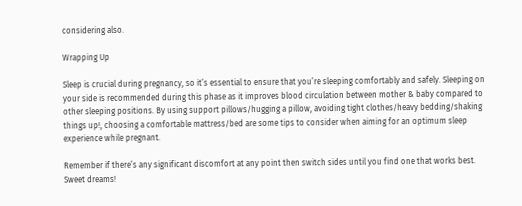considering also.

Wrapping Up

Sleep is crucial during pregnancy, so it’s essential to ensure that you’re sleeping comfortably and safely. Sleeping on your side is recommended during this phase as it improves blood circulation between mother & baby compared to other sleeping positions. By using support pillows/hugging a pillow, avoiding tight clothes/heavy bedding/shaking things up!, choosing a comfortable mattress/bed are some tips to consider when aiming for an optimum sleep experience while pregnant.

Remember if there’s any significant discomfort at any point then switch sides until you find one that works best. Sweet dreams!